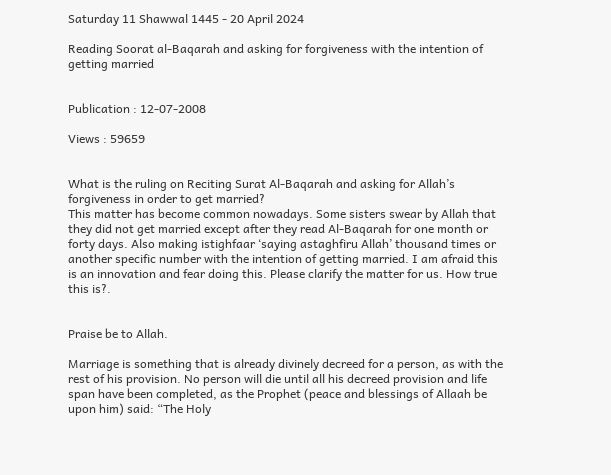Saturday 11 Shawwal 1445 - 20 April 2024

Reading Soorat al-Baqarah and asking for forgiveness with the intention of getting married


Publication : 12-07-2008

Views : 59659


What is the ruling on Reciting Surat Al-Baqarah and asking for Allah’s forgiveness in order to get married?
This matter has become common nowadays. Some sisters swear by Allah that they did not get married except after they read Al-Baqarah for one month or forty days. Also making istighfaar ‘saying astaghfiru Allah’ thousand times or another specific number with the intention of getting married. I am afraid this is an innovation and fear doing this. Please clarify the matter for us. How true this is?.


Praise be to Allah.

Marriage is something that is already divinely decreed for a person, as with the rest of his provision. No person will die until all his decreed provision and life span have been completed, as the Prophet (peace and blessings of Allaah be upon him) said: “The Holy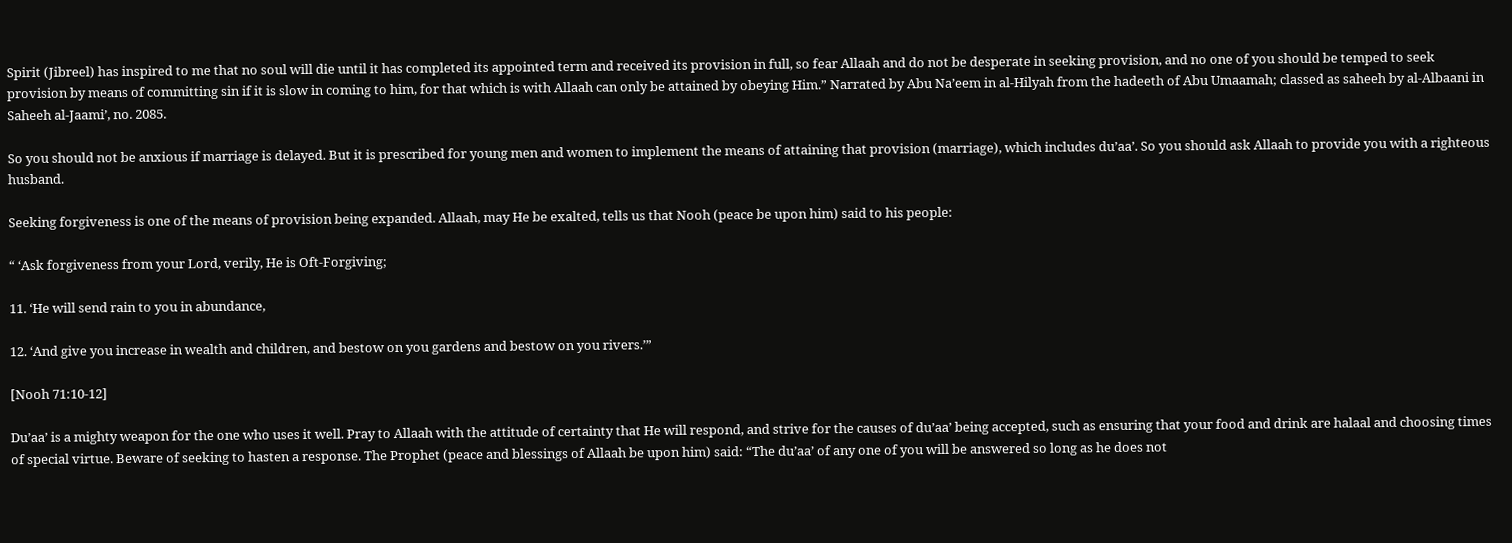Spirit (Jibreel) has inspired to me that no soul will die until it has completed its appointed term and received its provision in full, so fear Allaah and do not be desperate in seeking provision, and no one of you should be temped to seek provision by means of committing sin if it is slow in coming to him, for that which is with Allaah can only be attained by obeying Him.” Narrated by Abu Na’eem in al-Hilyah from the hadeeth of Abu Umaamah; classed as saheeh by al-Albaani in Saheeh al-Jaami’, no. 2085.

So you should not be anxious if marriage is delayed. But it is prescribed for young men and women to implement the means of attaining that provision (marriage), which includes du’aa’. So you should ask Allaah to provide you with a righteous husband.

Seeking forgiveness is one of the means of provision being expanded. Allaah, may He be exalted, tells us that Nooh (peace be upon him) said to his people:

“ ‘Ask forgiveness from your Lord, verily, He is Oft‑Forgiving;

11. ‘He will send rain to you in abundance,

12. ‘And give you increase in wealth and children, and bestow on you gardens and bestow on you rivers.’”

[Nooh 71:10-12]

Du’aa’ is a mighty weapon for the one who uses it well. Pray to Allaah with the attitude of certainty that He will respond, and strive for the causes of du’aa’ being accepted, such as ensuring that your food and drink are halaal and choosing times of special virtue. Beware of seeking to hasten a response. The Prophet (peace and blessings of Allaah be upon him) said: “The du’aa’ of any one of you will be answered so long as he does not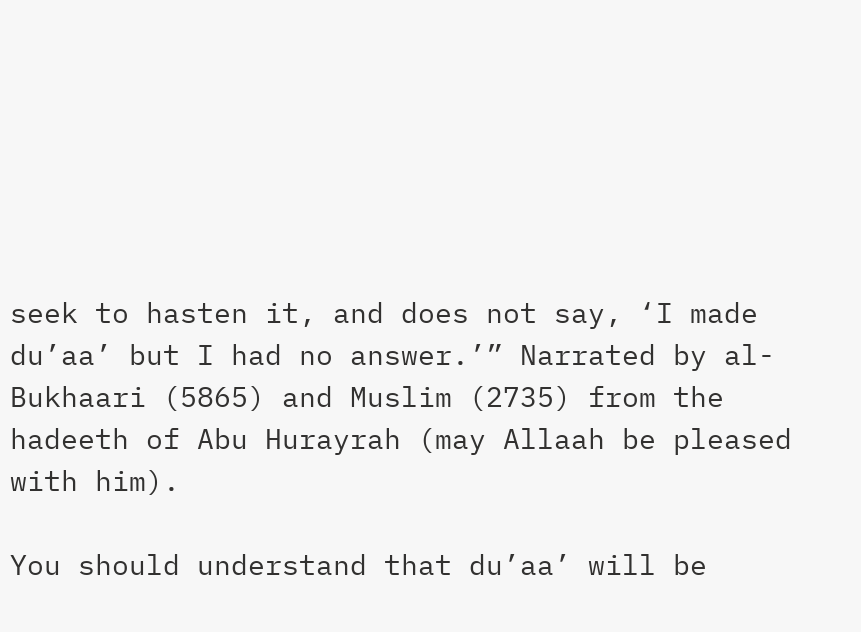seek to hasten it, and does not say, ‘I made du’aa’ but I had no answer.’” Narrated by al-Bukhaari (5865) and Muslim (2735) from the hadeeth of Abu Hurayrah (may Allaah be pleased with him).

You should understand that du’aa’ will be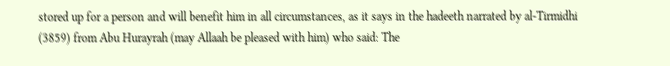stored up for a person and will benefit him in all circumstances, as it says in the hadeeth narrated by al-Tirmidhi (3859) from Abu Hurayrah (may Allaah be pleased with him) who said: The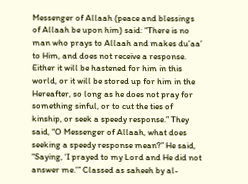Messenger of Allaah (peace and blessings of Allaah be upon him) said: “There is no man who prays to Allaah and makes du’aa’ to Him, and does not receive a response. Either it will be hastened for him in this world, or it will be stored up for him in the Hereafter, so long as he does not pray for something sinful, or to cut the ties of kinship, or seek a speedy response.” They said, “O Messenger of Allaah, what does seeking a speedy response mean?” He said, “Saying, ‘I prayed to my Lord and He did not answer me.’” Classed as saheeh by al-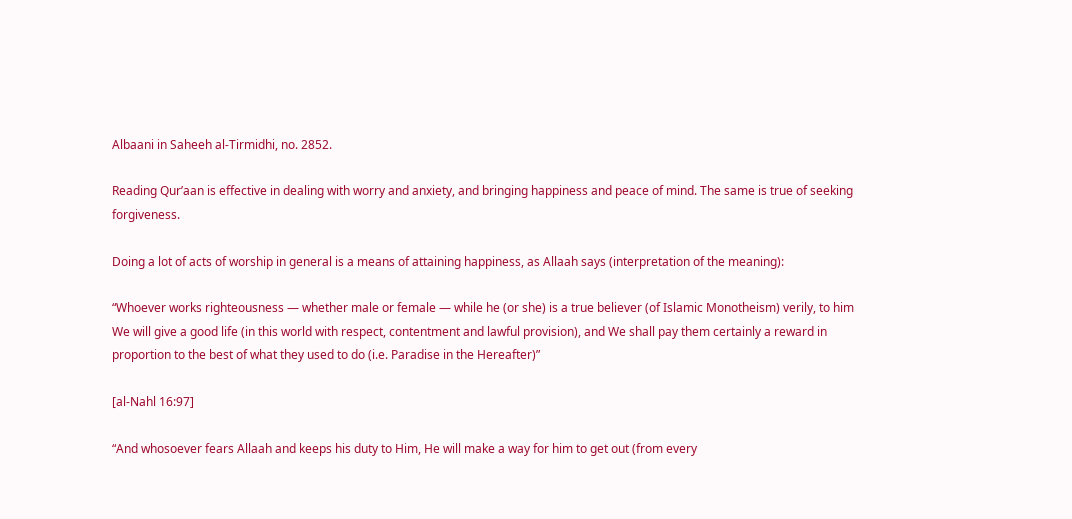Albaani in Saheeh al-Tirmidhi, no. 2852.

Reading Qur’aan is effective in dealing with worry and anxiety, and bringing happiness and peace of mind. The same is true of seeking forgiveness.

Doing a lot of acts of worship in general is a means of attaining happiness, as Allaah says (interpretation of the meaning):

“Whoever works righteousness — whether male or female — while he (or she) is a true believer (of Islamic Monotheism) verily, to him We will give a good life (in this world with respect, contentment and lawful provision), and We shall pay them certainly a reward in proportion to the best of what they used to do (i.e. Paradise in the Hereafter)”

[al-Nahl 16:97]

“And whosoever fears Allaah and keeps his duty to Him, He will make a way for him to get out (from every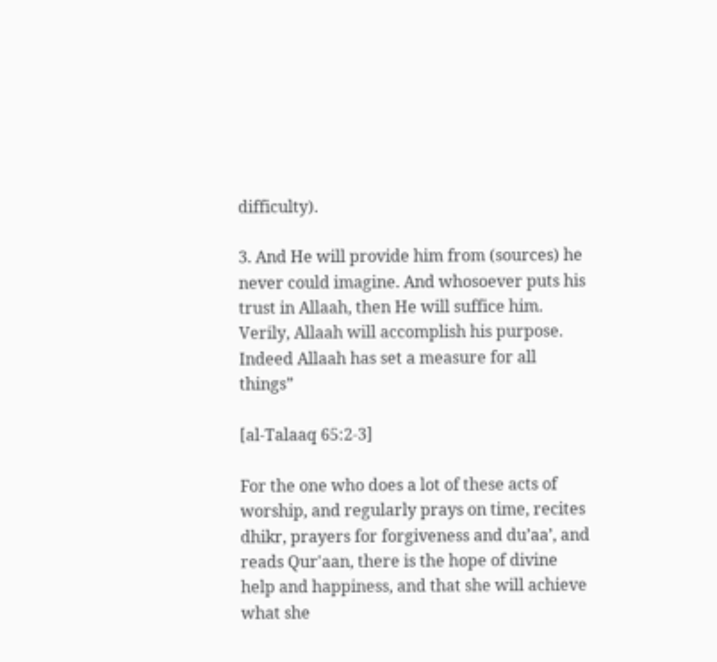difficulty).

3. And He will provide him from (sources) he never could imagine. And whosoever puts his trust in Allaah, then He will suffice him. Verily, Allaah will accomplish his purpose. Indeed Allaah has set a measure for all things”

[al-Talaaq 65:2-3]

For the one who does a lot of these acts of worship, and regularly prays on time, recites dhikr, prayers for forgiveness and du’aa’, and reads Qur'aan, there is the hope of divine help and happiness, and that she will achieve what she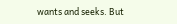wants and seeks. But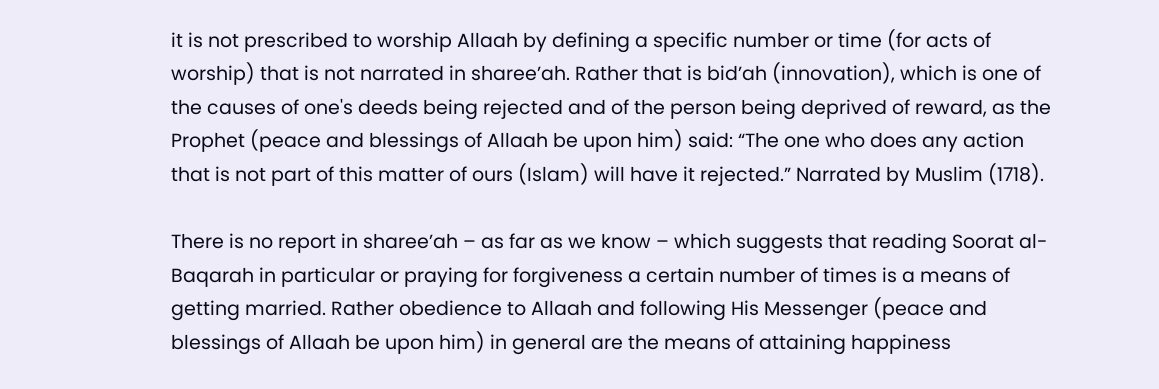it is not prescribed to worship Allaah by defining a specific number or time (for acts of worship) that is not narrated in sharee’ah. Rather that is bid’ah (innovation), which is one of the causes of one's deeds being rejected and of the person being deprived of reward, as the Prophet (peace and blessings of Allaah be upon him) said: “The one who does any action that is not part of this matter of ours (Islam) will have it rejected.” Narrated by Muslim (1718).

There is no report in sharee’ah – as far as we know – which suggests that reading Soorat al-Baqarah in particular or praying for forgiveness a certain number of times is a means of getting married. Rather obedience to Allaah and following His Messenger (peace and blessings of Allaah be upon him) in general are the means of attaining happiness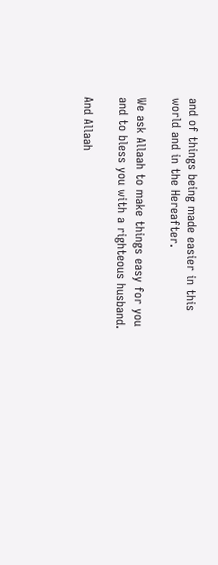and of things being made easier in this world and in the Hereafter.

We ask Allaah to make things easy for you and to bless you with a righteous husband.

And Allaah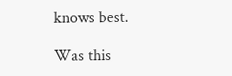knows best.

Was this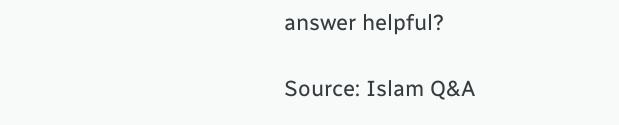answer helpful?

Source: Islam Q&A